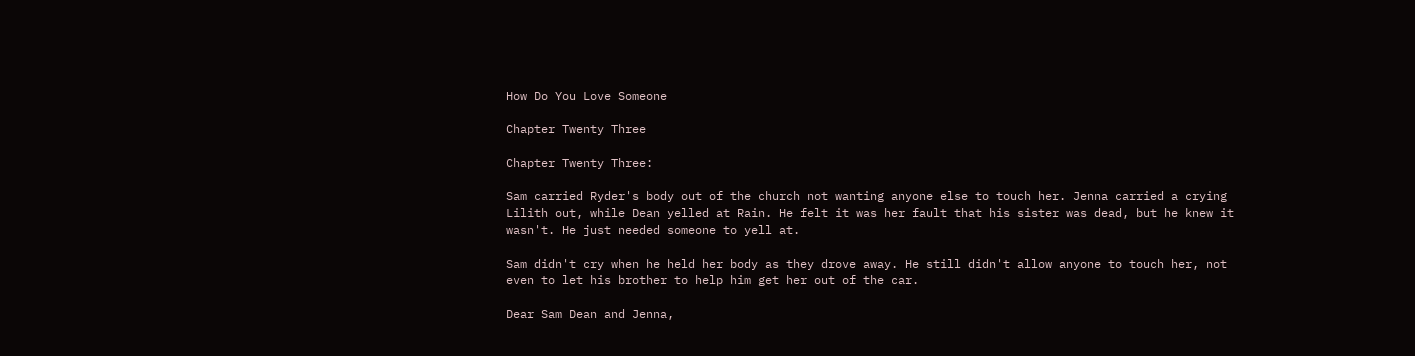How Do You Love Someone

Chapter Twenty Three

Chapter Twenty Three:

Sam carried Ryder's body out of the church not wanting anyone else to touch her. Jenna carried a crying Lilith out, while Dean yelled at Rain. He felt it was her fault that his sister was dead, but he knew it wasn't. He just needed someone to yell at.

Sam didn't cry when he held her body as they drove away. He still didn't allow anyone to touch her, not even to let his brother to help him get her out of the car.

Dear Sam Dean and Jenna,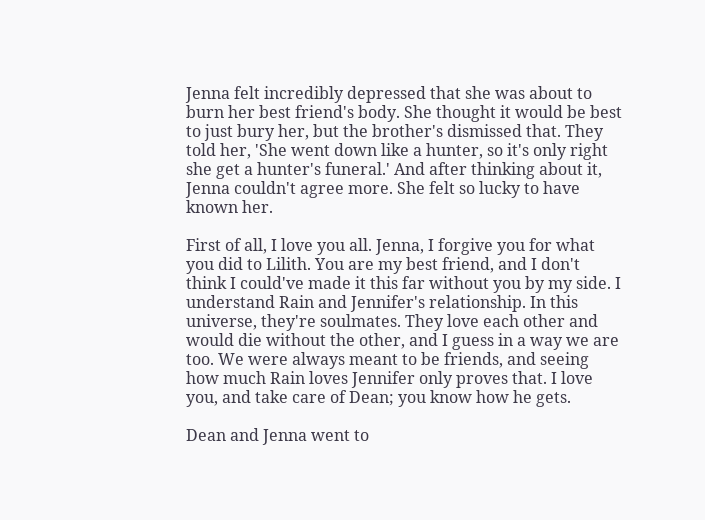Jenna felt incredibly depressed that she was about to burn her best friend's body. She thought it would be best to just bury her, but the brother's dismissed that. They told her, 'She went down like a hunter, so it's only right she get a hunter's funeral.' And after thinking about it, Jenna couldn't agree more. She felt so lucky to have known her.

First of all, I love you all. Jenna, I forgive you for what you did to Lilith. You are my best friend, and I don't think I could've made it this far without you by my side. I understand Rain and Jennifer's relationship. In this universe, they're soulmates. They love each other and would die without the other, and I guess in a way we are too. We were always meant to be friends, and seeing how much Rain loves Jennifer only proves that. I love you, and take care of Dean; you know how he gets.

Dean and Jenna went to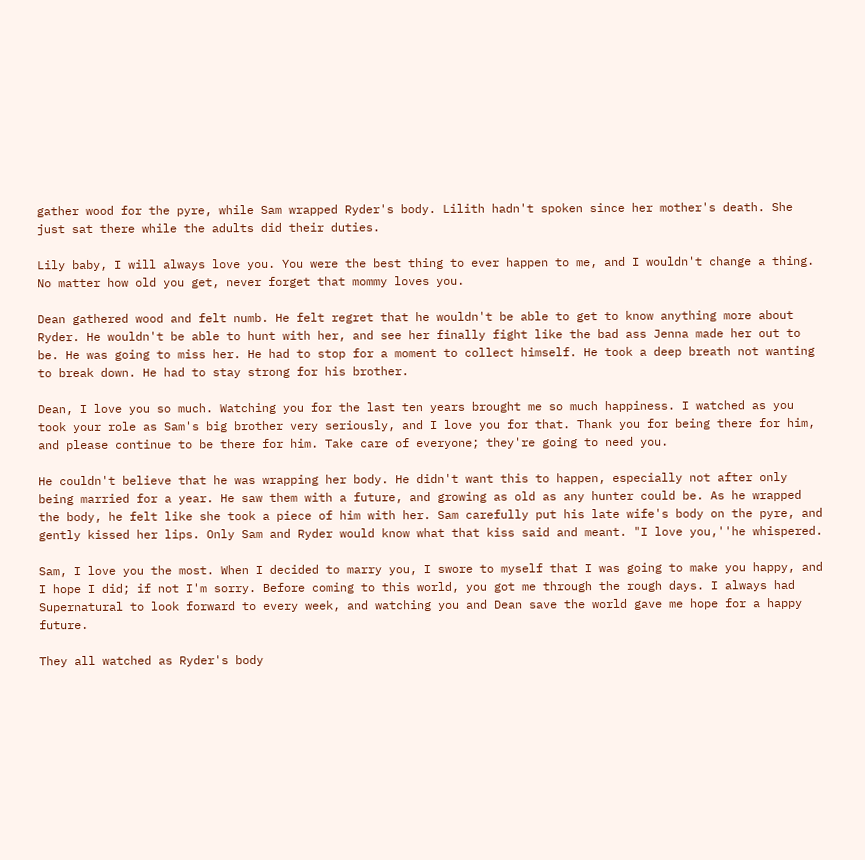gather wood for the pyre, while Sam wrapped Ryder's body. Lilith hadn't spoken since her mother's death. She just sat there while the adults did their duties.

Lily baby, I will always love you. You were the best thing to ever happen to me, and I wouldn't change a thing. No matter how old you get, never forget that mommy loves you.

Dean gathered wood and felt numb. He felt regret that he wouldn't be able to get to know anything more about Ryder. He wouldn't be able to hunt with her, and see her finally fight like the bad ass Jenna made her out to be. He was going to miss her. He had to stop for a moment to collect himself. He took a deep breath not wanting to break down. He had to stay strong for his brother.

Dean, I love you so much. Watching you for the last ten years brought me so much happiness. I watched as you took your role as Sam's big brother very seriously, and I love you for that. Thank you for being there for him, and please continue to be there for him. Take care of everyone; they're going to need you.

He couldn't believe that he was wrapping her body. He didn't want this to happen, especially not after only being married for a year. He saw them with a future, and growing as old as any hunter could be. As he wrapped the body, he felt like she took a piece of him with her. Sam carefully put his late wife's body on the pyre, and gently kissed her lips. Only Sam and Ryder would know what that kiss said and meant. "I love you,''he whispered.

Sam, I love you the most. When I decided to marry you, I swore to myself that I was going to make you happy, and I hope I did; if not I'm sorry. Before coming to this world, you got me through the rough days. I always had Supernatural to look forward to every week, and watching you and Dean save the world gave me hope for a happy future.

They all watched as Ryder's body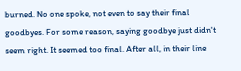burned. No one spoke, not even to say their final goodbyes. For some reason, saying goodbye just didn't seem right. It seemed too final. After all, in their line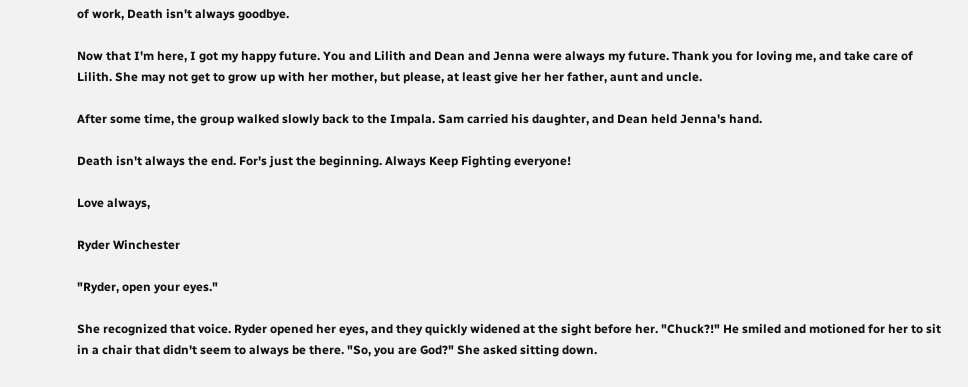of work, Death isn't always goodbye.

Now that I'm here, I got my happy future. You and Lilith and Dean and Jenna were always my future. Thank you for loving me, and take care of Lilith. She may not get to grow up with her mother, but please, at least give her her father, aunt and uncle.

After some time, the group walked slowly back to the Impala. Sam carried his daughter, and Dean held Jenna's hand.

Death isn't always the end. For's just the beginning. Always Keep Fighting everyone!

Love always,

Ryder Winchester

"Ryder, open your eyes."

She recognized that voice. Ryder opened her eyes, and they quickly widened at the sight before her. "Chuck?!" He smiled and motioned for her to sit in a chair that didn't seem to always be there. "So, you are God?" She asked sitting down.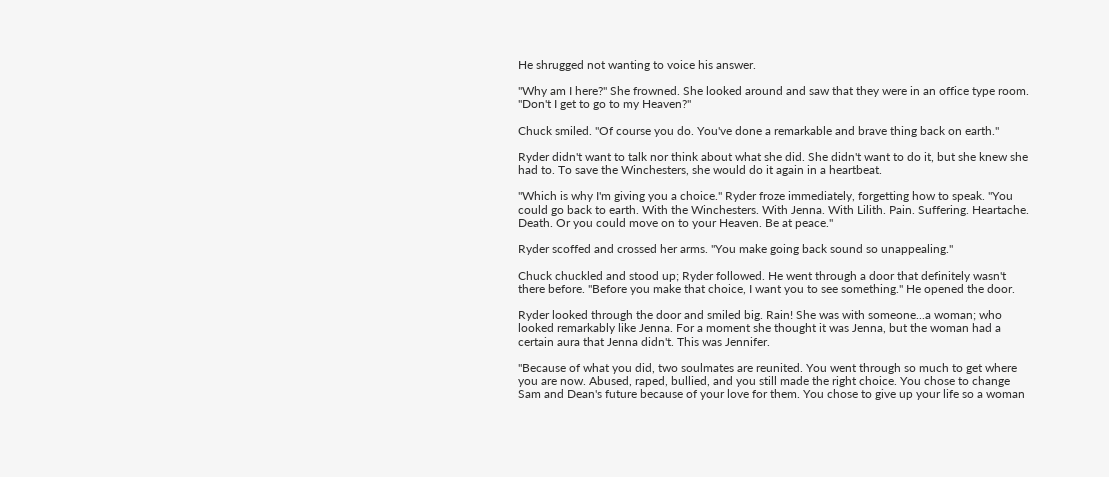He shrugged not wanting to voice his answer.

"Why am I here?" She frowned. She looked around and saw that they were in an office type room. "Don't I get to go to my Heaven?"

Chuck smiled. "Of course you do. You've done a remarkable and brave thing back on earth."

Ryder didn't want to talk nor think about what she did. She didn't want to do it, but she knew she had to. To save the Winchesters, she would do it again in a heartbeat.

"Which is why I'm giving you a choice." Ryder froze immediately, forgetting how to speak. "You could go back to earth. With the Winchesters. With Jenna. With Lilith. Pain. Suffering. Heartache. Death. Or you could move on to your Heaven. Be at peace."

Ryder scoffed and crossed her arms. "You make going back sound so unappealing."

Chuck chuckled and stood up; Ryder followed. He went through a door that definitely wasn't there before. "Before you make that choice, I want you to see something." He opened the door.

Ryder looked through the door and smiled big. Rain! She was with someone...a woman; who looked remarkably like Jenna. For a moment she thought it was Jenna, but the woman had a certain aura that Jenna didn't. This was Jennifer.

"Because of what you did, two soulmates are reunited. You went through so much to get where you are now. Abused, raped, bullied, and you still made the right choice. You chose to change Sam and Dean's future because of your love for them. You chose to give up your life so a woman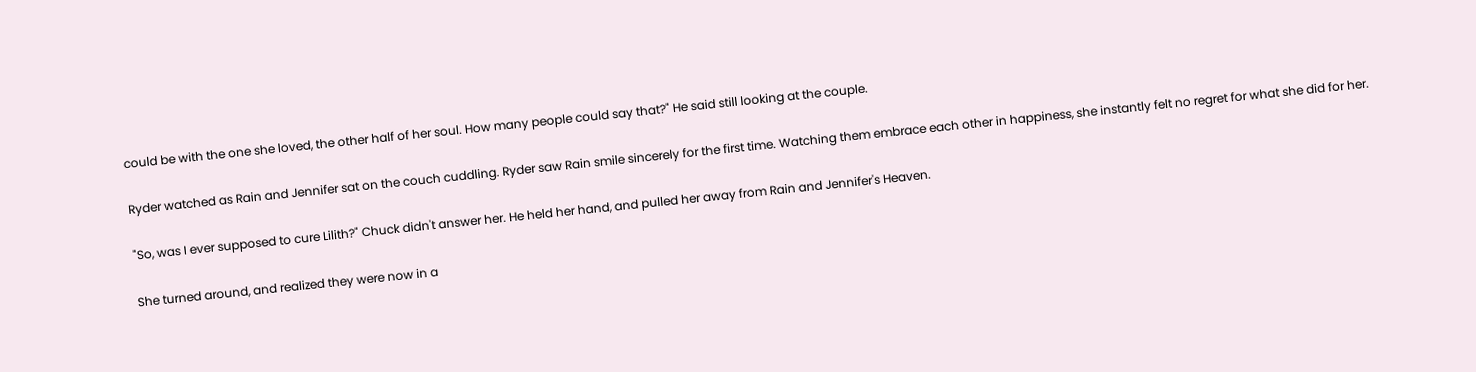could be with the one she loved, the other half of her soul. How many people could say that?" He said still looking at the couple.

Ryder watched as Rain and Jennifer sat on the couch cuddling. Ryder saw Rain smile sincerely for the first time. Watching them embrace each other in happiness, she instantly felt no regret for what she did for her.

"So, was I ever supposed to cure Lilith?" Chuck didn't answer her. He held her hand, and pulled her away from Rain and Jennifer's Heaven.

She turned around, and realized they were now in a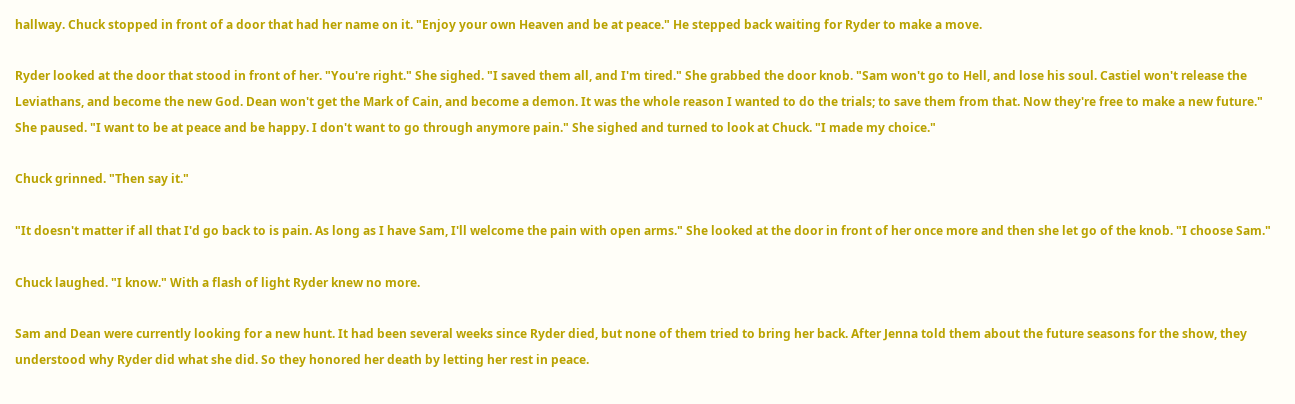hallway. Chuck stopped in front of a door that had her name on it. "Enjoy your own Heaven and be at peace." He stepped back waiting for Ryder to make a move.

Ryder looked at the door that stood in front of her. "You're right." She sighed. "I saved them all, and I'm tired." She grabbed the door knob. "Sam won't go to Hell, and lose his soul. Castiel won't release the Leviathans, and become the new God. Dean won't get the Mark of Cain, and become a demon. It was the whole reason I wanted to do the trials; to save them from that. Now they're free to make a new future." She paused. "I want to be at peace and be happy. I don't want to go through anymore pain." She sighed and turned to look at Chuck. "I made my choice."

Chuck grinned. "Then say it."

"It doesn't matter if all that I'd go back to is pain. As long as I have Sam, I'll welcome the pain with open arms." She looked at the door in front of her once more and then she let go of the knob. "I choose Sam."

Chuck laughed. "I know." With a flash of light Ryder knew no more.

Sam and Dean were currently looking for a new hunt. It had been several weeks since Ryder died, but none of them tried to bring her back. After Jenna told them about the future seasons for the show, they understood why Ryder did what she did. So they honored her death by letting her rest in peace.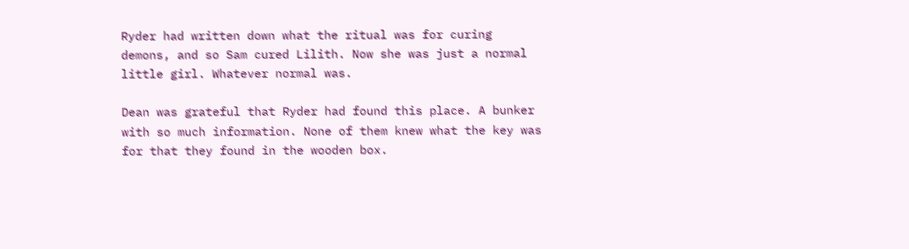Ryder had written down what the ritual was for curing demons, and so Sam cured Lilith. Now she was just a normal little girl. Whatever normal was.

Dean was grateful that Ryder had found this place. A bunker with so much information. None of them knew what the key was for that they found in the wooden box.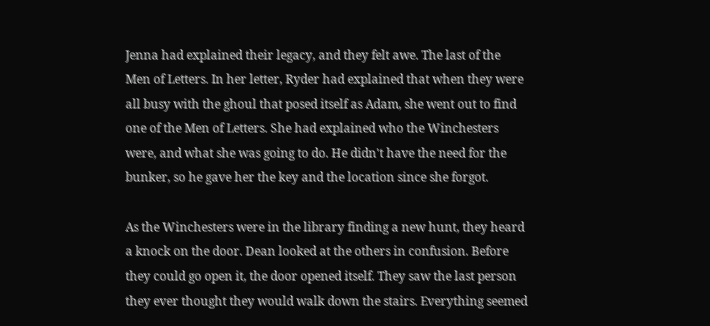Jenna had explained their legacy, and they felt awe. The last of the Men of Letters. In her letter, Ryder had explained that when they were all busy with the ghoul that posed itself as Adam, she went out to find one of the Men of Letters. She had explained who the Winchesters were, and what she was going to do. He didn't have the need for the bunker, so he gave her the key and the location since she forgot.

As the Winchesters were in the library finding a new hunt, they heard a knock on the door. Dean looked at the others in confusion. Before they could go open it, the door opened itself. They saw the last person they ever thought they would walk down the stairs. Everything seemed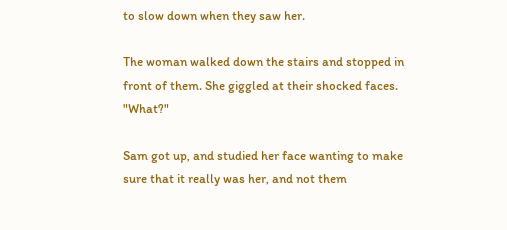to slow down when they saw her.

The woman walked down the stairs and stopped in front of them. She giggled at their shocked faces. "What?"

Sam got up, and studied her face wanting to make sure that it really was her, and not them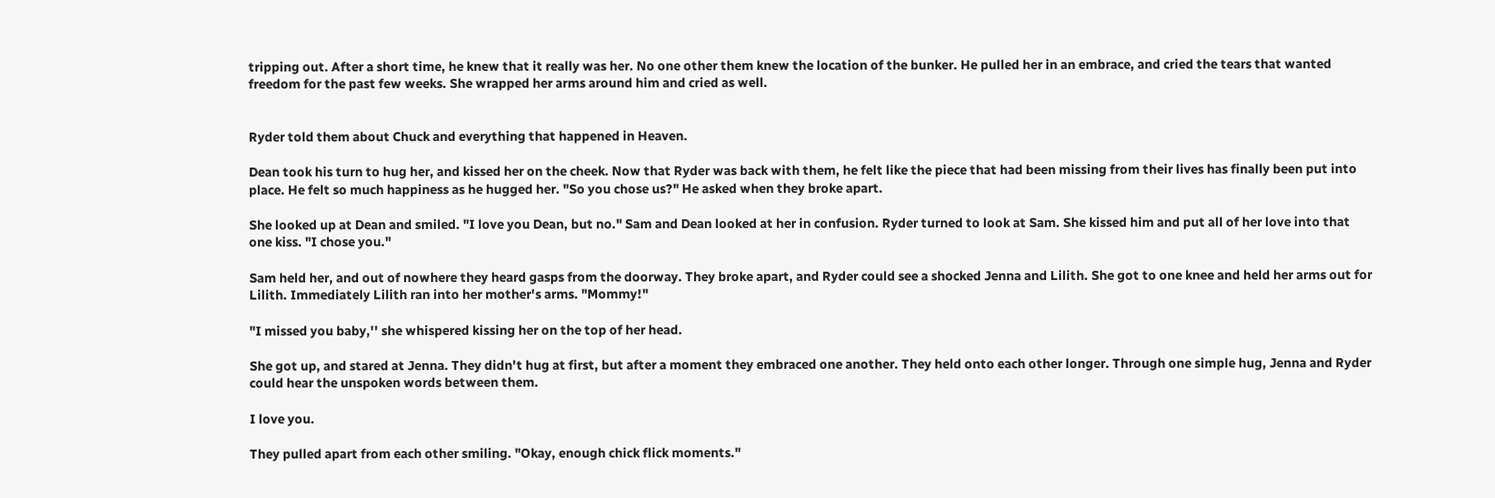tripping out. After a short time, he knew that it really was her. No one other them knew the location of the bunker. He pulled her in an embrace, and cried the tears that wanted freedom for the past few weeks. She wrapped her arms around him and cried as well.


Ryder told them about Chuck and everything that happened in Heaven.

Dean took his turn to hug her, and kissed her on the cheek. Now that Ryder was back with them, he felt like the piece that had been missing from their lives has finally been put into place. He felt so much happiness as he hugged her. "So you chose us?" He asked when they broke apart.

She looked up at Dean and smiled. "I love you Dean, but no." Sam and Dean looked at her in confusion. Ryder turned to look at Sam. She kissed him and put all of her love into that one kiss. "I chose you."

Sam held her, and out of nowhere they heard gasps from the doorway. They broke apart, and Ryder could see a shocked Jenna and Lilith. She got to one knee and held her arms out for Lilith. Immediately Lilith ran into her mother's arms. "Mommy!"

"I missed you baby,'' she whispered kissing her on the top of her head.

She got up, and stared at Jenna. They didn't hug at first, but after a moment they embraced one another. They held onto each other longer. Through one simple hug, Jenna and Ryder could hear the unspoken words between them.

I love you.

They pulled apart from each other smiling. "Okay, enough chick flick moments."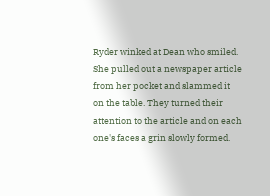Ryder winked at Dean who smiled. She pulled out a newspaper article from her pocket and slammed it on the table. They turned their attention to the article and on each one's faces a grin slowly formed.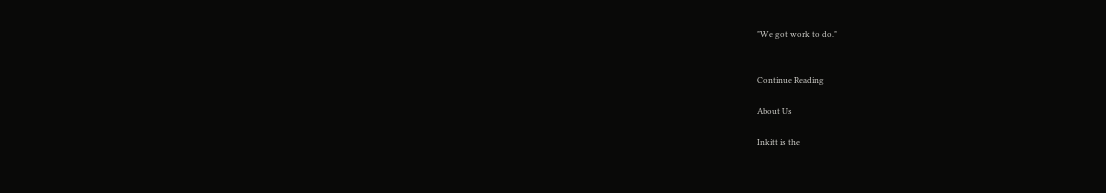"We got work to do."


Continue Reading

About Us

Inkitt is the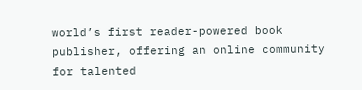world’s first reader-powered book publisher, offering an online community for talented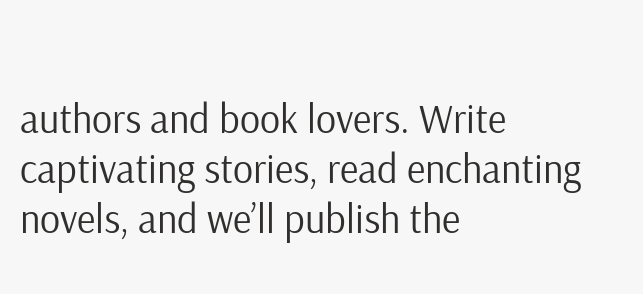authors and book lovers. Write captivating stories, read enchanting novels, and we’ll publish the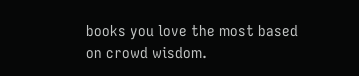books you love the most based on crowd wisdom.